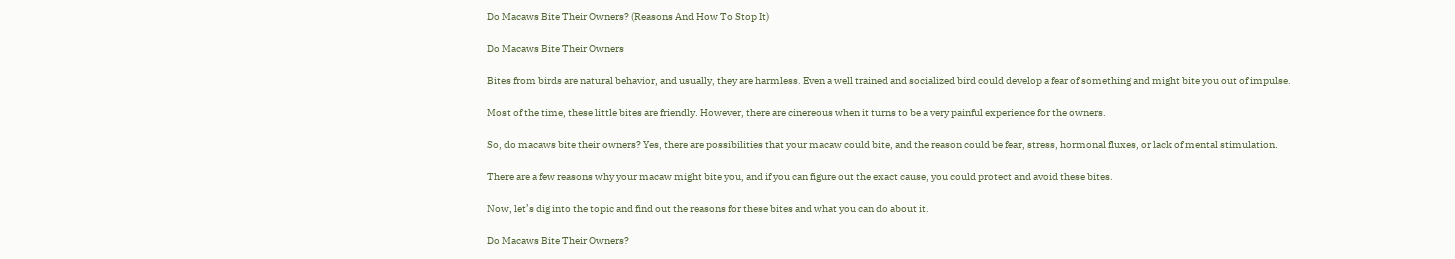Do Macaws Bite Their Owners? (Reasons And How To Stop It)

Do Macaws Bite Their Owners

Bites from birds are natural behavior, and usually, they are harmless. Even a well trained and socialized bird could develop a fear of something and might bite you out of impulse.

Most of the time, these little bites are friendly. However, there are cinereous when it turns to be a very painful experience for the owners.

So, do macaws bite their owners? Yes, there are possibilities that your macaw could bite, and the reason could be fear, stress, hormonal fluxes, or lack of mental stimulation.

There are a few reasons why your macaw might bite you, and if you can figure out the exact cause, you could protect and avoid these bites.

Now, let’s dig into the topic and find out the reasons for these bites and what you can do about it.

Do Macaws Bite Their Owners?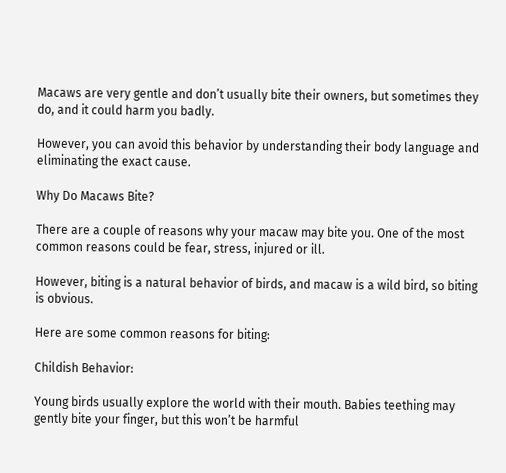Macaws are very gentle and don’t usually bite their owners, but sometimes they do, and it could harm you badly.

However, you can avoid this behavior by understanding their body language and eliminating the exact cause.

Why Do Macaws Bite?

There are a couple of reasons why your macaw may bite you. One of the most common reasons could be fear, stress, injured or ill.

However, biting is a natural behavior of birds, and macaw is a wild bird, so biting is obvious.

Here are some common reasons for biting:

Childish Behavior:

Young birds usually explore the world with their mouth. Babies teething may gently bite your finger, but this won’t be harmful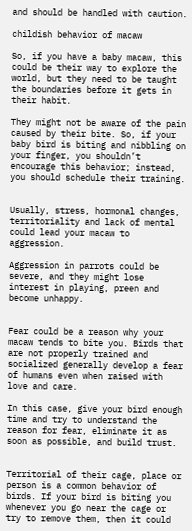and should be handled with caution.

childish behavior of macaw

So, if you have a baby macaw, this could be their way to explore the world, but they need to be taught the boundaries before it gets in their habit.

They might not be aware of the pain caused by their bite. So, if your baby bird is biting and nibbling on your finger, you shouldn’t encourage this behavior; instead, you should schedule their training.


Usually, stress, hormonal changes, territoriality and lack of mental could lead your macaw to aggression.

Aggression in parrots could be severe, and they might lose interest in playing, preen and become unhappy.


Fear could be a reason why your macaw tends to bite you. Birds that are not properly trained and socialized generally develop a fear of humans even when raised with love and care.

In this case, give your bird enough time and try to understand the reason for fear, eliminate it as soon as possible, and build trust.


Territorial of their cage, place or person is a common behavior of birds. If your bird is biting you whenever you go near the cage or try to remove them, then it could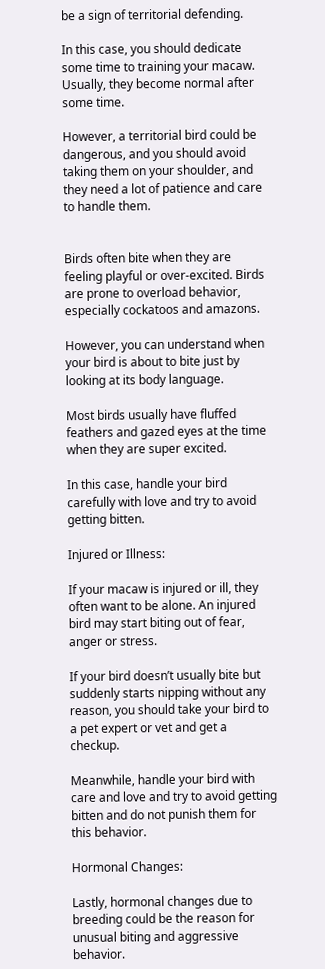be a sign of territorial defending.

In this case, you should dedicate some time to training your macaw. Usually, they become normal after some time.

However, a territorial bird could be dangerous, and you should avoid taking them on your shoulder, and they need a lot of patience and care to handle them.


Birds often bite when they are feeling playful or over-excited. Birds are prone to overload behavior, especially cockatoos and amazons.

However, you can understand when your bird is about to bite just by looking at its body language.

Most birds usually have fluffed feathers and gazed eyes at the time when they are super excited.

In this case, handle your bird carefully with love and try to avoid getting bitten.

Injured or Illness:

If your macaw is injured or ill, they often want to be alone. An injured bird may start biting out of fear, anger or stress.

If your bird doesn’t usually bite but suddenly starts nipping without any reason, you should take your bird to a pet expert or vet and get a checkup.

Meanwhile, handle your bird with care and love and try to avoid getting bitten and do not punish them for this behavior.

Hormonal Changes:

Lastly, hormonal changes due to breeding could be the reason for unusual biting and aggressive behavior.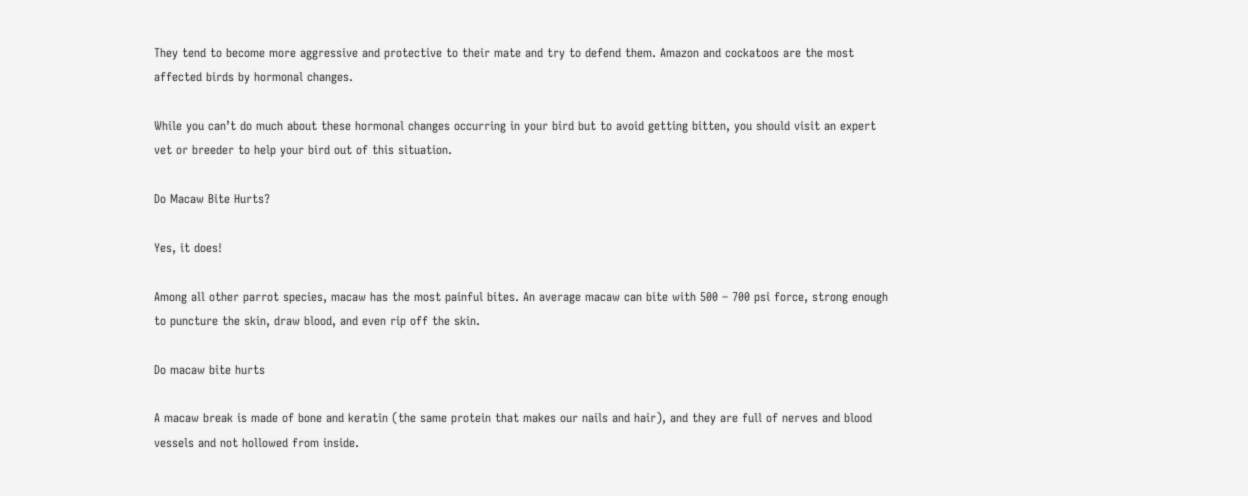They tend to become more aggressive and protective to their mate and try to defend them. Amazon and cockatoos are the most affected birds by hormonal changes.

While you can’t do much about these hormonal changes occurring in your bird but to avoid getting bitten, you should visit an expert vet or breeder to help your bird out of this situation.

Do Macaw Bite Hurts?

Yes, it does!

Among all other parrot species, macaw has the most painful bites. An average macaw can bite with 500 – 700 psi force, strong enough to puncture the skin, draw blood, and even rip off the skin.

Do macaw bite hurts

A macaw break is made of bone and keratin (the same protein that makes our nails and hair), and they are full of nerves and blood vessels and not hollowed from inside.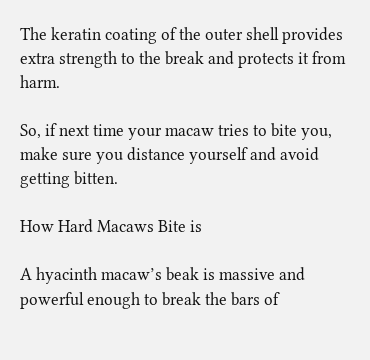The keratin coating of the outer shell provides extra strength to the break and protects it from harm.

So, if next time your macaw tries to bite you, make sure you distance yourself and avoid getting bitten.

How Hard Macaws Bite is

A hyacinth macaw’s beak is massive and powerful enough to break the bars of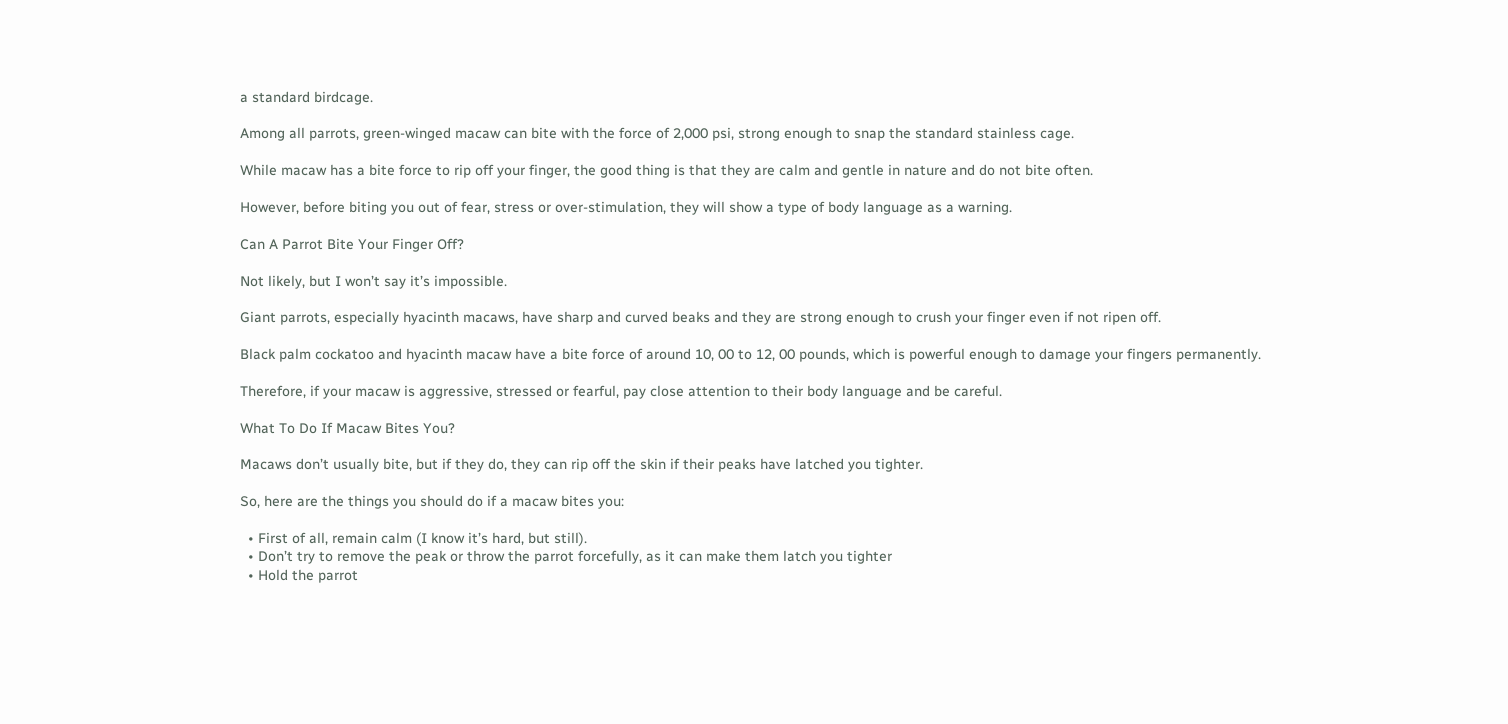a standard birdcage.

Among all parrots, green-winged macaw can bite with the force of 2,000 psi, strong enough to snap the standard stainless cage.

While macaw has a bite force to rip off your finger, the good thing is that they are calm and gentle in nature and do not bite often.

However, before biting you out of fear, stress or over-stimulation, they will show a type of body language as a warning.

Can A Parrot Bite Your Finger Off?

Not likely, but I won’t say it’s impossible.

Giant parrots, especially hyacinth macaws, have sharp and curved beaks and they are strong enough to crush your finger even if not ripen off.

Black palm cockatoo and hyacinth macaw have a bite force of around 10, 00 to 12, 00 pounds, which is powerful enough to damage your fingers permanently.

Therefore, if your macaw is aggressive, stressed or fearful, pay close attention to their body language and be careful.

What To Do If Macaw Bites You?

Macaws don’t usually bite, but if they do, they can rip off the skin if their peaks have latched you tighter.

So, here are the things you should do if a macaw bites you:

  • First of all, remain calm (I know it’s hard, but still).
  • Don’t try to remove the peak or throw the parrot forcefully, as it can make them latch you tighter
  • Hold the parrot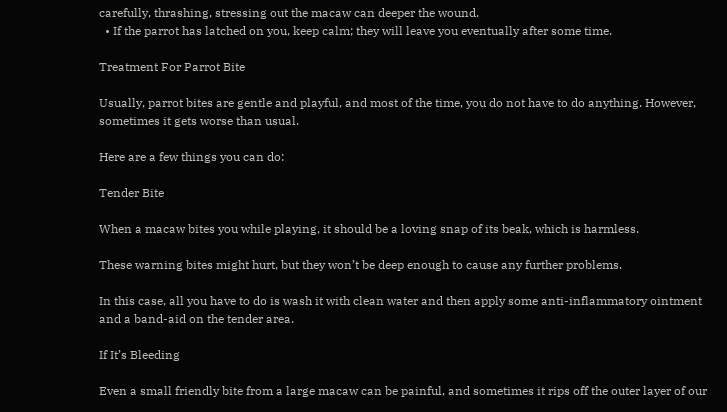carefully, thrashing, stressing out the macaw can deeper the wound.
  • If the parrot has latched on you, keep calm; they will leave you eventually after some time.

Treatment For Parrot Bite

Usually, parrot bites are gentle and playful, and most of the time, you do not have to do anything. However, sometimes it gets worse than usual.

Here are a few things you can do:

Tender Bite

When a macaw bites you while playing, it should be a loving snap of its beak, which is harmless.

These warning bites might hurt, but they won’t be deep enough to cause any further problems.

In this case, all you have to do is wash it with clean water and then apply some anti-inflammatory ointment and a band-aid on the tender area.

If It’s Bleeding

Even a small friendly bite from a large macaw can be painful, and sometimes it rips off the outer layer of our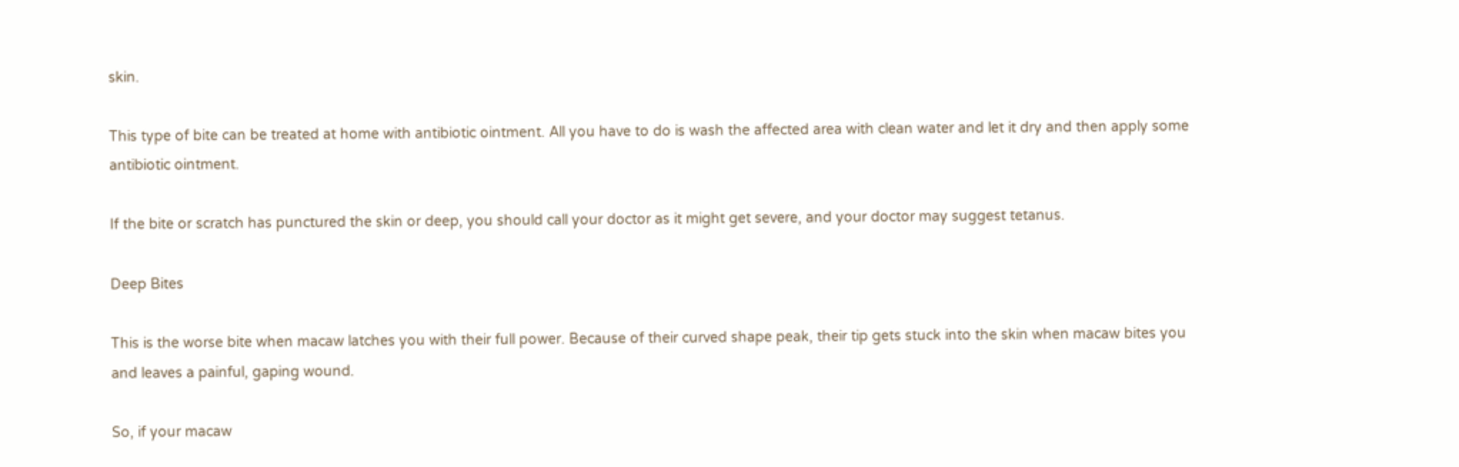skin.

This type of bite can be treated at home with antibiotic ointment. All you have to do is wash the affected area with clean water and let it dry and then apply some antibiotic ointment.

If the bite or scratch has punctured the skin or deep, you should call your doctor as it might get severe, and your doctor may suggest tetanus.

Deep Bites

This is the worse bite when macaw latches you with their full power. Because of their curved shape peak, their tip gets stuck into the skin when macaw bites you and leaves a painful, gaping wound.

So, if your macaw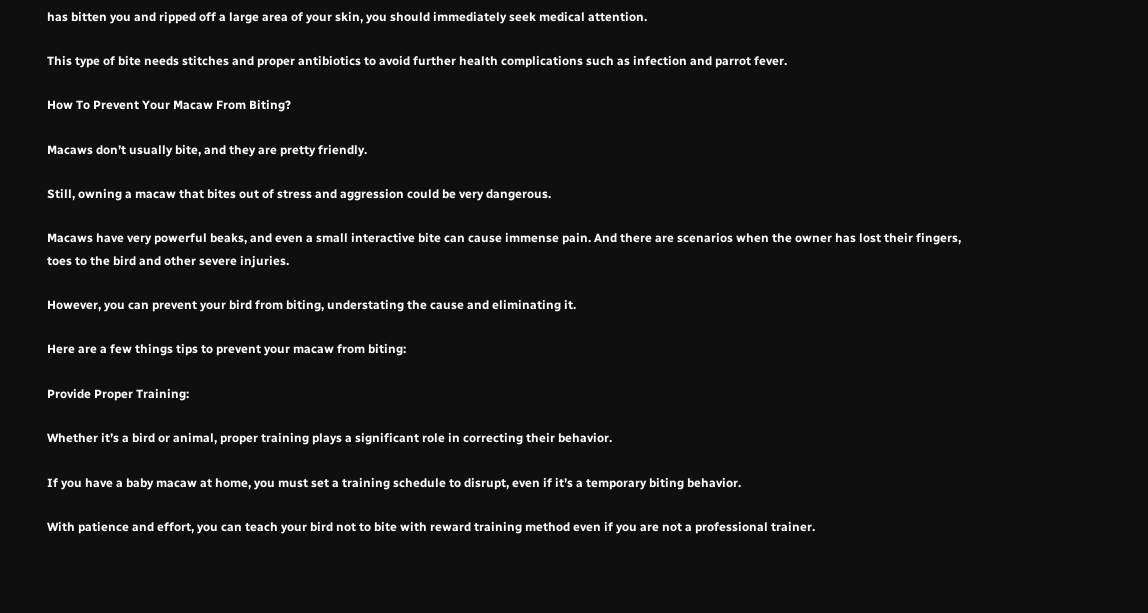has bitten you and ripped off a large area of your skin, you should immediately seek medical attention.

This type of bite needs stitches and proper antibiotics to avoid further health complications such as infection and parrot fever.

How To Prevent Your Macaw From Biting?

Macaws don’t usually bite, and they are pretty friendly.

Still, owning a macaw that bites out of stress and aggression could be very dangerous.

Macaws have very powerful beaks, and even a small interactive bite can cause immense pain. And there are scenarios when the owner has lost their fingers, toes to the bird and other severe injuries.

However, you can prevent your bird from biting, understating the cause and eliminating it.

Here are a few things tips to prevent your macaw from biting:

Provide Proper Training:

Whether it’s a bird or animal, proper training plays a significant role in correcting their behavior.

If you have a baby macaw at home, you must set a training schedule to disrupt, even if it’s a temporary biting behavior.

With patience and effort, you can teach your bird not to bite with reward training method even if you are not a professional trainer.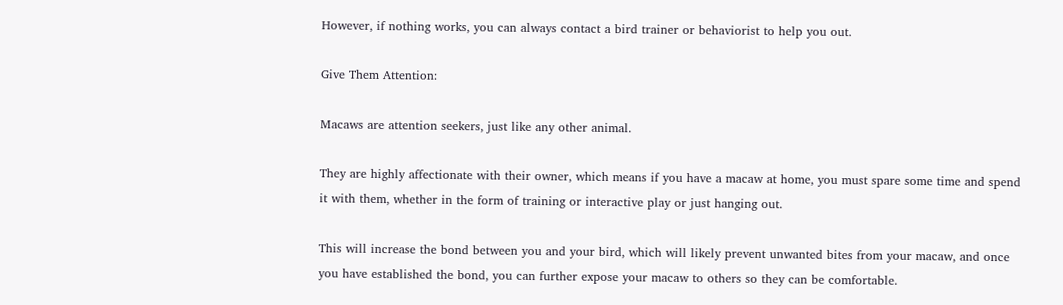However, if nothing works, you can always contact a bird trainer or behaviorist to help you out.

Give Them Attention:

Macaws are attention seekers, just like any other animal.

They are highly affectionate with their owner, which means if you have a macaw at home, you must spare some time and spend it with them, whether in the form of training or interactive play or just hanging out.

This will increase the bond between you and your bird, which will likely prevent unwanted bites from your macaw, and once you have established the bond, you can further expose your macaw to others so they can be comfortable.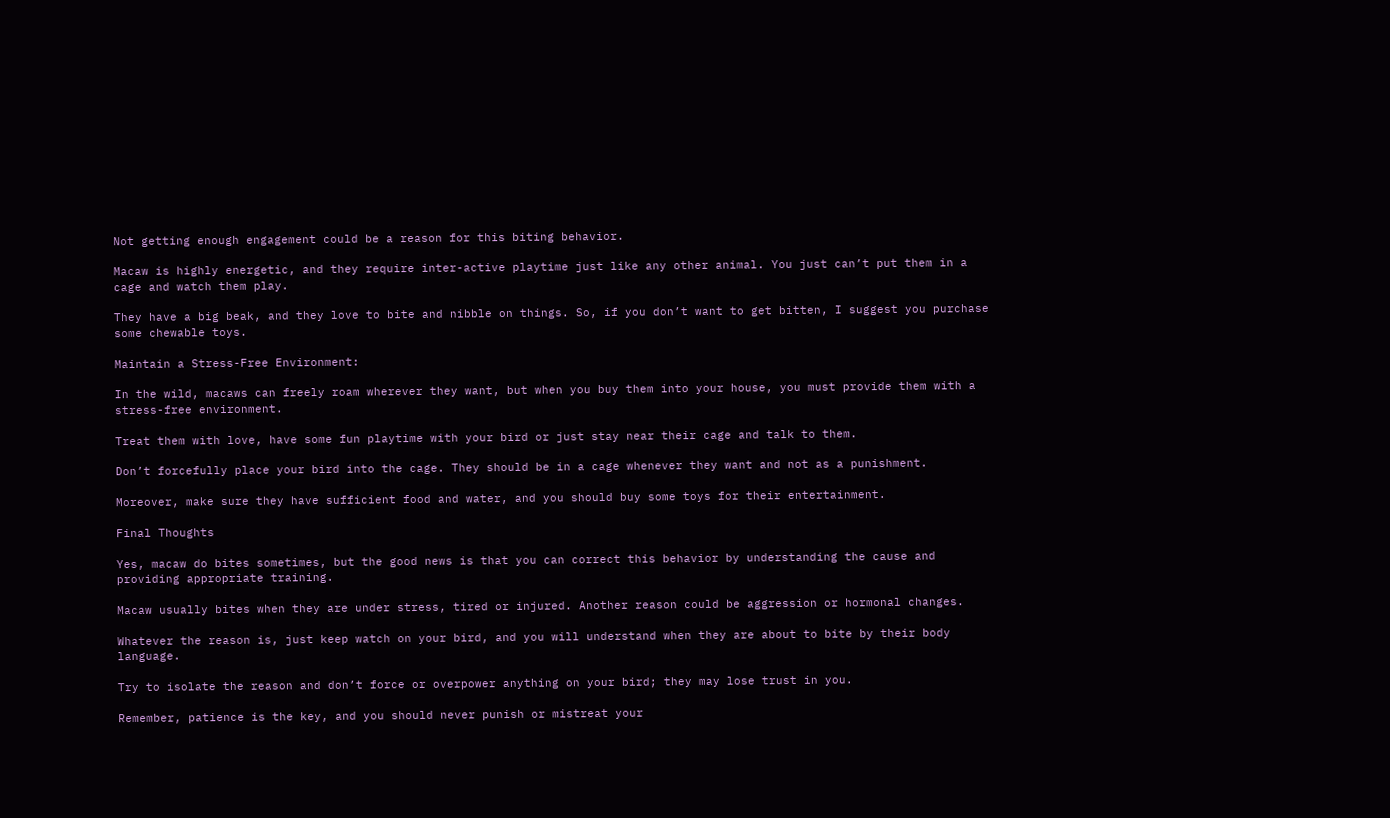Not getting enough engagement could be a reason for this biting behavior.

Macaw is highly energetic, and they require inter-active playtime just like any other animal. You just can’t put them in a cage and watch them play.

They have a big beak, and they love to bite and nibble on things. So, if you don’t want to get bitten, I suggest you purchase some chewable toys.

Maintain a Stress-Free Environment:

In the wild, macaws can freely roam wherever they want, but when you buy them into your house, you must provide them with a stress-free environment.

Treat them with love, have some fun playtime with your bird or just stay near their cage and talk to them.

Don’t forcefully place your bird into the cage. They should be in a cage whenever they want and not as a punishment.

Moreover, make sure they have sufficient food and water, and you should buy some toys for their entertainment.

Final Thoughts

Yes, macaw do bites sometimes, but the good news is that you can correct this behavior by understanding the cause and providing appropriate training.

Macaw usually bites when they are under stress, tired or injured. Another reason could be aggression or hormonal changes.

Whatever the reason is, just keep watch on your bird, and you will understand when they are about to bite by their body language.

Try to isolate the reason and don’t force or overpower anything on your bird; they may lose trust in you.

Remember, patience is the key, and you should never punish or mistreat your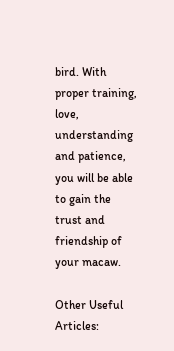bird. With proper training, love, understanding and patience, you will be able to gain the trust and friendship of your macaw.

Other Useful Articles: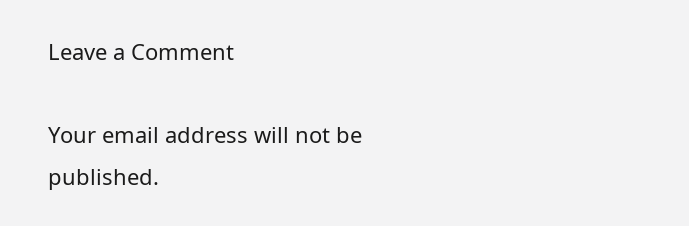Leave a Comment

Your email address will not be published.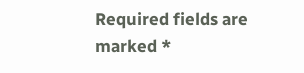Required fields are marked *